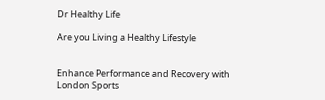Dr Healthy Life

Are you Living a Healthy Lifestyle


Enhance Performance and Recovery with London Sports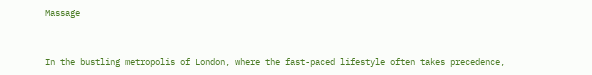Massage


In the bustling metropolis of London, where the fast-paced lifestyle often takes precedence,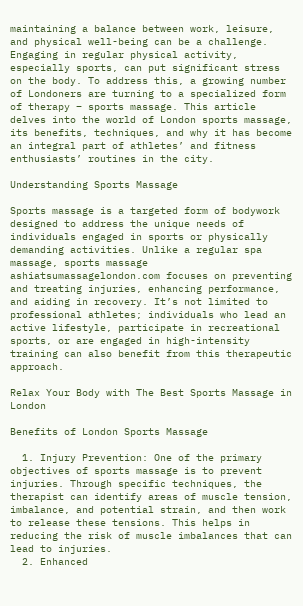maintaining a balance between work, leisure, and physical well-being can be a challenge. Engaging in regular physical activity, especially sports, can put significant stress on the body. To address this, a growing number of Londoners are turning to a specialized form of therapy – sports massage. This article delves into the world of London sports massage, its benefits, techniques, and why it has become an integral part of athletes’ and fitness enthusiasts’ routines in the city.

Understanding Sports Massage

Sports massage is a targeted form of bodywork designed to address the unique needs of individuals engaged in sports or physically demanding activities. Unlike a regular spa massage, sports massage ashiatsumassagelondon.com focuses on preventing and treating injuries, enhancing performance, and aiding in recovery. It’s not limited to professional athletes; individuals who lead an active lifestyle, participate in recreational sports, or are engaged in high-intensity training can also benefit from this therapeutic approach.

Relax Your Body with The Best Sports Massage in London

Benefits of London Sports Massage

  1. Injury Prevention: One of the primary objectives of sports massage is to prevent injuries. Through specific techniques, the therapist can identify areas of muscle tension, imbalance, and potential strain, and then work to release these tensions. This helps in reducing the risk of muscle imbalances that can lead to injuries.
  2. Enhanced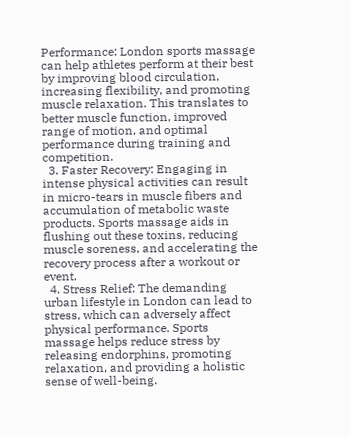Performance: London sports massage can help athletes perform at their best by improving blood circulation, increasing flexibility, and promoting muscle relaxation. This translates to better muscle function, improved range of motion, and optimal performance during training and competition.
  3. Faster Recovery: Engaging in intense physical activities can result in micro-tears in muscle fibers and accumulation of metabolic waste products. Sports massage aids in flushing out these toxins, reducing muscle soreness, and accelerating the recovery process after a workout or event.
  4. Stress Relief: The demanding urban lifestyle in London can lead to stress, which can adversely affect physical performance. Sports massage helps reduce stress by releasing endorphins, promoting relaxation, and providing a holistic sense of well-being.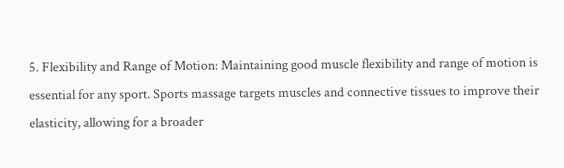5. Flexibility and Range of Motion: Maintaining good muscle flexibility and range of motion is essential for any sport. Sports massage targets muscles and connective tissues to improve their elasticity, allowing for a broader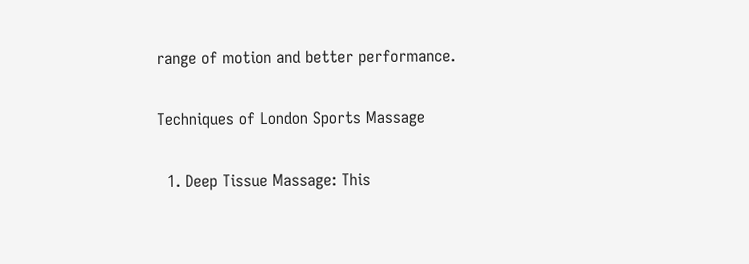range of motion and better performance.

Techniques of London Sports Massage

  1. Deep Tissue Massage: This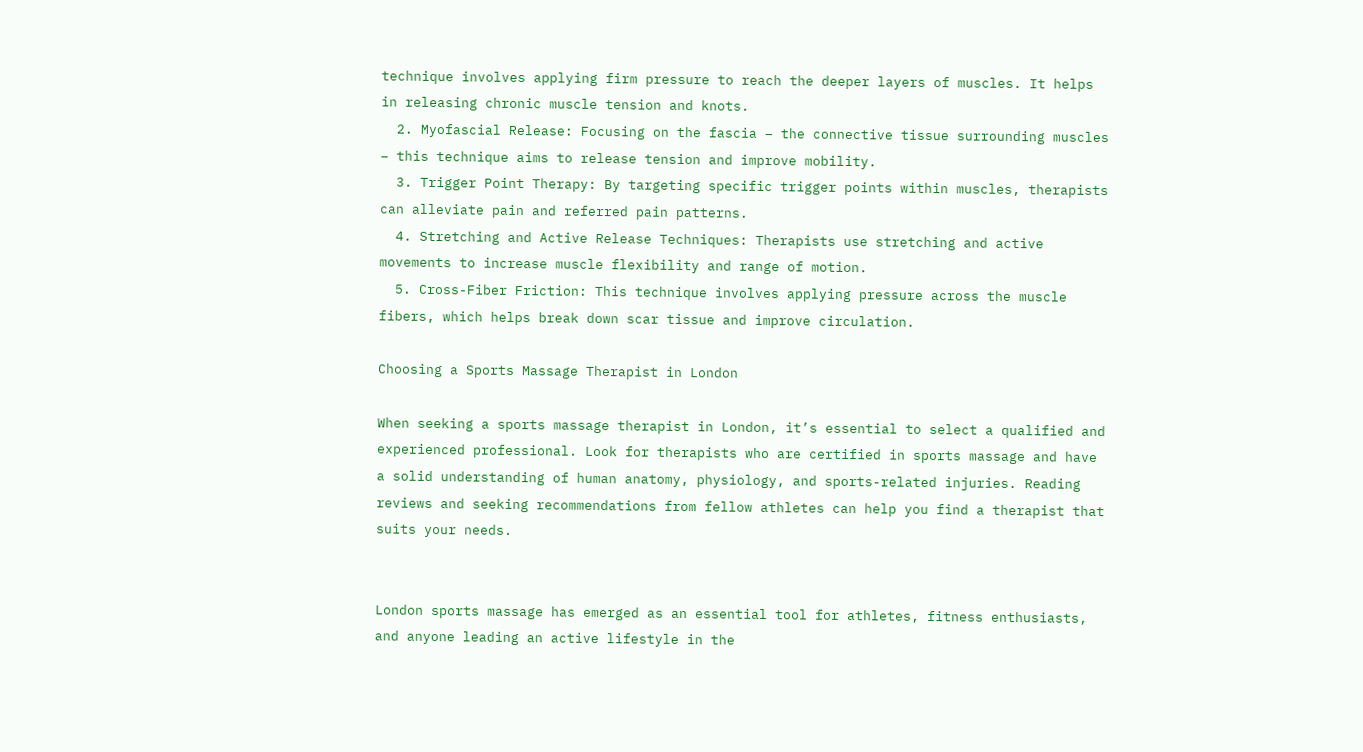technique involves applying firm pressure to reach the deeper layers of muscles. It helps in releasing chronic muscle tension and knots.
  2. Myofascial Release: Focusing on the fascia – the connective tissue surrounding muscles – this technique aims to release tension and improve mobility.
  3. Trigger Point Therapy: By targeting specific trigger points within muscles, therapists can alleviate pain and referred pain patterns.
  4. Stretching and Active Release Techniques: Therapists use stretching and active movements to increase muscle flexibility and range of motion.
  5. Cross-Fiber Friction: This technique involves applying pressure across the muscle fibers, which helps break down scar tissue and improve circulation.

Choosing a Sports Massage Therapist in London

When seeking a sports massage therapist in London, it’s essential to select a qualified and experienced professional. Look for therapists who are certified in sports massage and have a solid understanding of human anatomy, physiology, and sports-related injuries. Reading reviews and seeking recommendations from fellow athletes can help you find a therapist that suits your needs.


London sports massage has emerged as an essential tool for athletes, fitness enthusiasts, and anyone leading an active lifestyle in the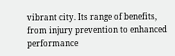vibrant city. Its range of benefits, from injury prevention to enhanced performance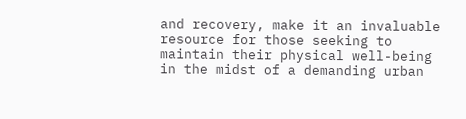and recovery, make it an invaluable resource for those seeking to maintain their physical well-being in the midst of a demanding urban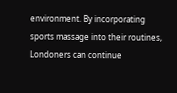environment. By incorporating sports massage into their routines, Londoners can continue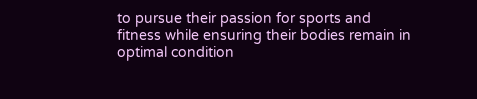to pursue their passion for sports and fitness while ensuring their bodies remain in optimal condition